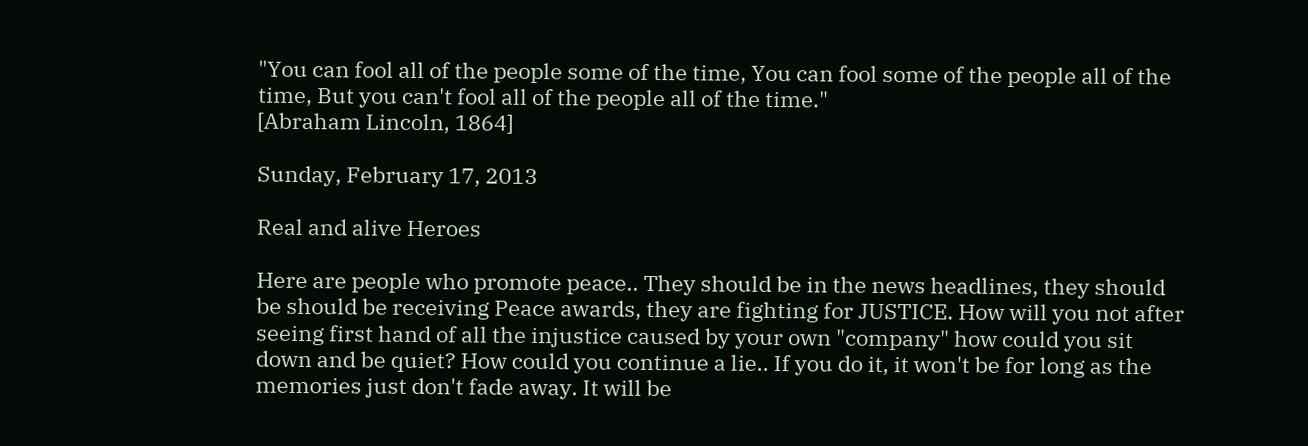"You can fool all of the people some of the time, You can fool some of the people all of the time, But you can't fool all of the people all of the time."
[Abraham Lincoln, 1864]

Sunday, February 17, 2013

Real and alive Heroes

Here are people who promote peace.. They should be in the news headlines, they should be should be receiving Peace awards, they are fighting for JUSTICE. How will you not after seeing first hand of all the injustice caused by your own "company" how could you sit down and be quiet? How could you continue a lie.. If you do it, it won't be for long as the memories just don't fade away. It will be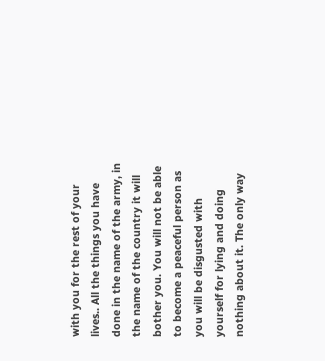with you for the rest of your lives.. All the things you have done in the name of the army, in the name of the country it will bother you. You will not be able to become a peaceful person as you will be disgusted with yourself for lying and doing nothing about it. The only way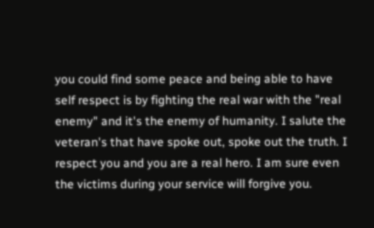you could find some peace and being able to have self respect is by fighting the real war with the "real enemy" and it's the enemy of humanity. I salute the veteran's that have spoke out, spoke out the truth. I respect you and you are a real hero. I am sure even the victims during your service will forgive you.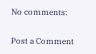No comments:

Post a Comment